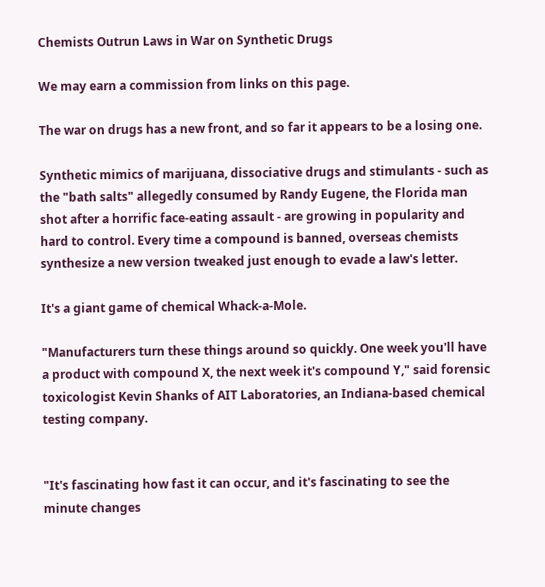Chemists Outrun Laws in War on Synthetic Drugs

We may earn a commission from links on this page.

The war on drugs has a new front, and so far it appears to be a losing one.

Synthetic mimics of marijuana, dissociative drugs and stimulants - such as the "bath salts" allegedly consumed by Randy Eugene, the Florida man shot after a horrific face-eating assault - are growing in popularity and hard to control. Every time a compound is banned, overseas chemists synthesize a new version tweaked just enough to evade a law's letter.

It's a giant game of chemical Whack-a-Mole.

"Manufacturers turn these things around so quickly. One week you'll have a product with compound X, the next week it's compound Y," said forensic toxicologist Kevin Shanks of AIT Laboratories, an Indiana-based chemical testing company.


"It's fascinating how fast it can occur, and it's fascinating to see the minute changes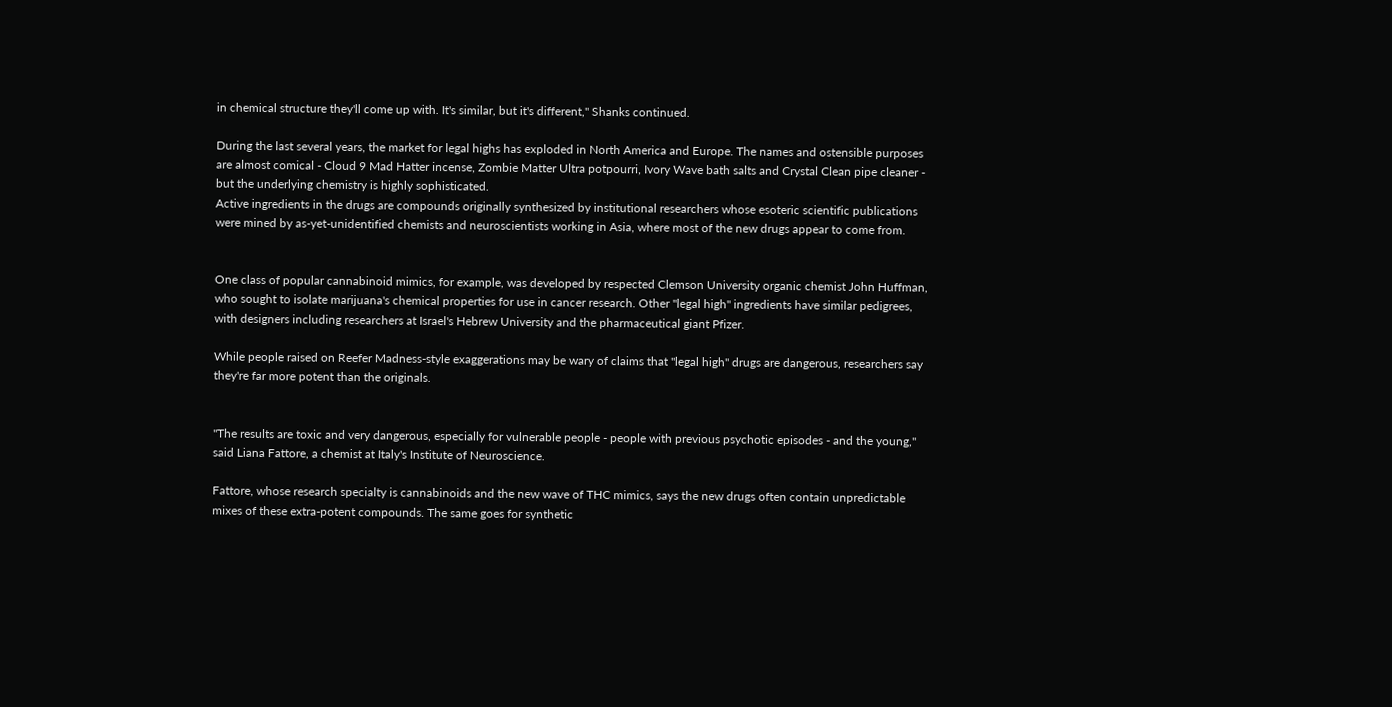in chemical structure they'll come up with. It's similar, but it's different," Shanks continued.

During the last several years, the market for legal highs has exploded in North America and Europe. The names and ostensible purposes are almost comical - Cloud 9 Mad Hatter incense, Zombie Matter Ultra potpourri, Ivory Wave bath salts and Crystal Clean pipe cleaner - but the underlying chemistry is highly sophisticated.
Active ingredients in the drugs are compounds originally synthesized by institutional researchers whose esoteric scientific publications were mined by as-yet-unidentified chemists and neuroscientists working in Asia, where most of the new drugs appear to come from.


One class of popular cannabinoid mimics, for example, was developed by respected Clemson University organic chemist John Huffman, who sought to isolate marijuana's chemical properties for use in cancer research. Other "legal high" ingredients have similar pedigrees, with designers including researchers at Israel's Hebrew University and the pharmaceutical giant Pfizer.

While people raised on Reefer Madness-style exaggerations may be wary of claims that "legal high" drugs are dangerous, researchers say they're far more potent than the originals.


"The results are toxic and very dangerous, especially for vulnerable people - people with previous psychotic episodes - and the young," said Liana Fattore, a chemist at Italy's Institute of Neuroscience.

Fattore, whose research specialty is cannabinoids and the new wave of THC mimics, says the new drugs often contain unpredictable mixes of these extra-potent compounds. The same goes for synthetic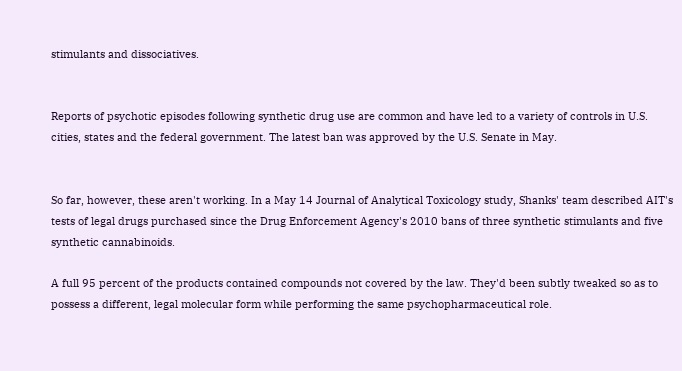stimulants and dissociatives.


Reports of psychotic episodes following synthetic drug use are common and have led to a variety of controls in U.S. cities, states and the federal government. The latest ban was approved by the U.S. Senate in May.


So far, however, these aren't working. In a May 14 Journal of Analytical Toxicology study, Shanks' team described AIT's tests of legal drugs purchased since the Drug Enforcement Agency's 2010 bans of three synthetic stimulants and five synthetic cannabinoids.

A full 95 percent of the products contained compounds not covered by the law. They'd been subtly tweaked so as to possess a different, legal molecular form while performing the same psychopharmaceutical role.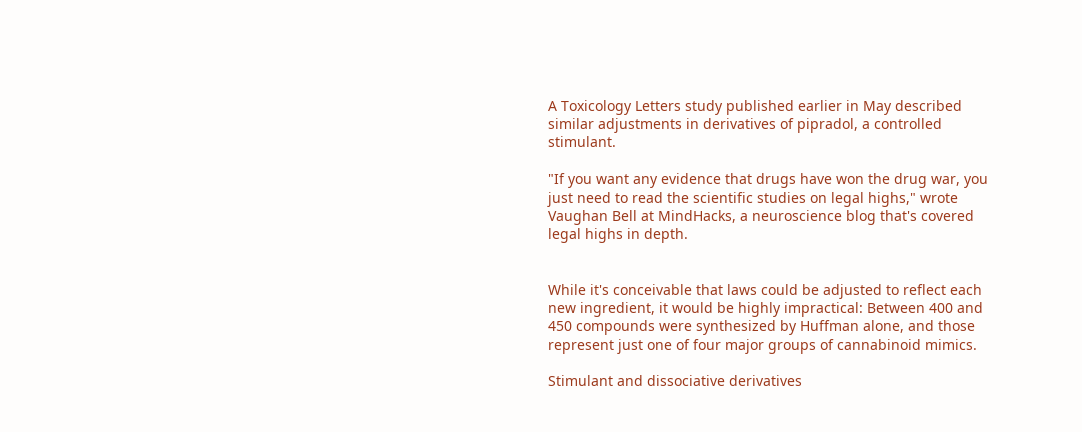A Toxicology Letters study published earlier in May described similar adjustments in derivatives of pipradol, a controlled stimulant.

"If you want any evidence that drugs have won the drug war, you just need to read the scientific studies on legal highs," wrote Vaughan Bell at MindHacks, a neuroscience blog that's covered legal highs in depth.


While it's conceivable that laws could be adjusted to reflect each new ingredient, it would be highly impractical: Between 400 and 450 compounds were synthesized by Huffman alone, and those represent just one of four major groups of cannabinoid mimics.

Stimulant and dissociative derivatives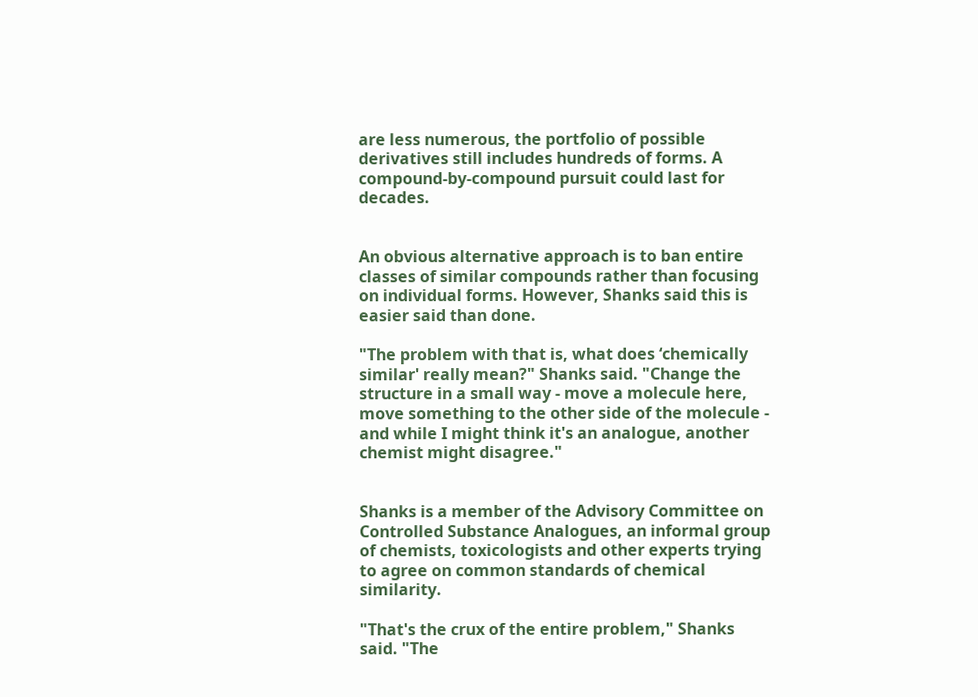are less numerous, the portfolio of possible derivatives still includes hundreds of forms. A compound-by-compound pursuit could last for decades.


An obvious alternative approach is to ban entire classes of similar compounds rather than focusing on individual forms. However, Shanks said this is easier said than done.

"The problem with that is, what does ‘chemically similar' really mean?" Shanks said. "Change the structure in a small way - move a molecule here, move something to the other side of the molecule - and while I might think it's an analogue, another chemist might disagree."


Shanks is a member of the Advisory Committee on Controlled Substance Analogues, an informal group of chemists, toxicologists and other experts trying to agree on common standards of chemical similarity.

"That's the crux of the entire problem," Shanks said. "The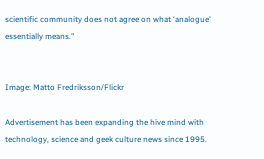scientific community does not agree on what ‘analogue' essentially means."


Image: Matto Fredriksson/Flickr

Advertisement has been expanding the hive mind with technology, science and geek culture news since 1995.